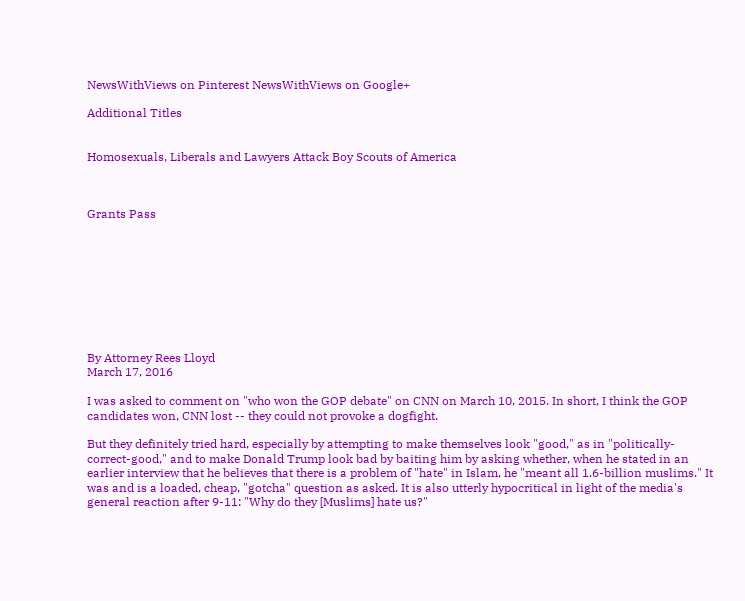NewsWithViews on Pinterest NewsWithViews on Google+

Additional Titles


Homosexuals, Liberals and Lawyers Attack Boy Scouts of America



Grants Pass









By Attorney Rees Lloyd
March 17, 2016

I was asked to comment on "who won the GOP debate" on CNN on March 10, 2015. In short, I think the GOP candidates won, CNN lost -- they could not provoke a dogfight.

But they definitely tried hard, especially by attempting to make themselves look "good," as in "politically-correct-good," and to make Donald Trump look bad by baiting him by asking whether, when he stated in an earlier interview that he believes that there is a problem of "hate" in Islam, he "meant all 1.6-billion muslims." It was and is a loaded, cheap, "gotcha" question as asked. It is also utterly hypocritical in light of the media's general reaction after 9-11: "Why do they [Muslims] hate us?"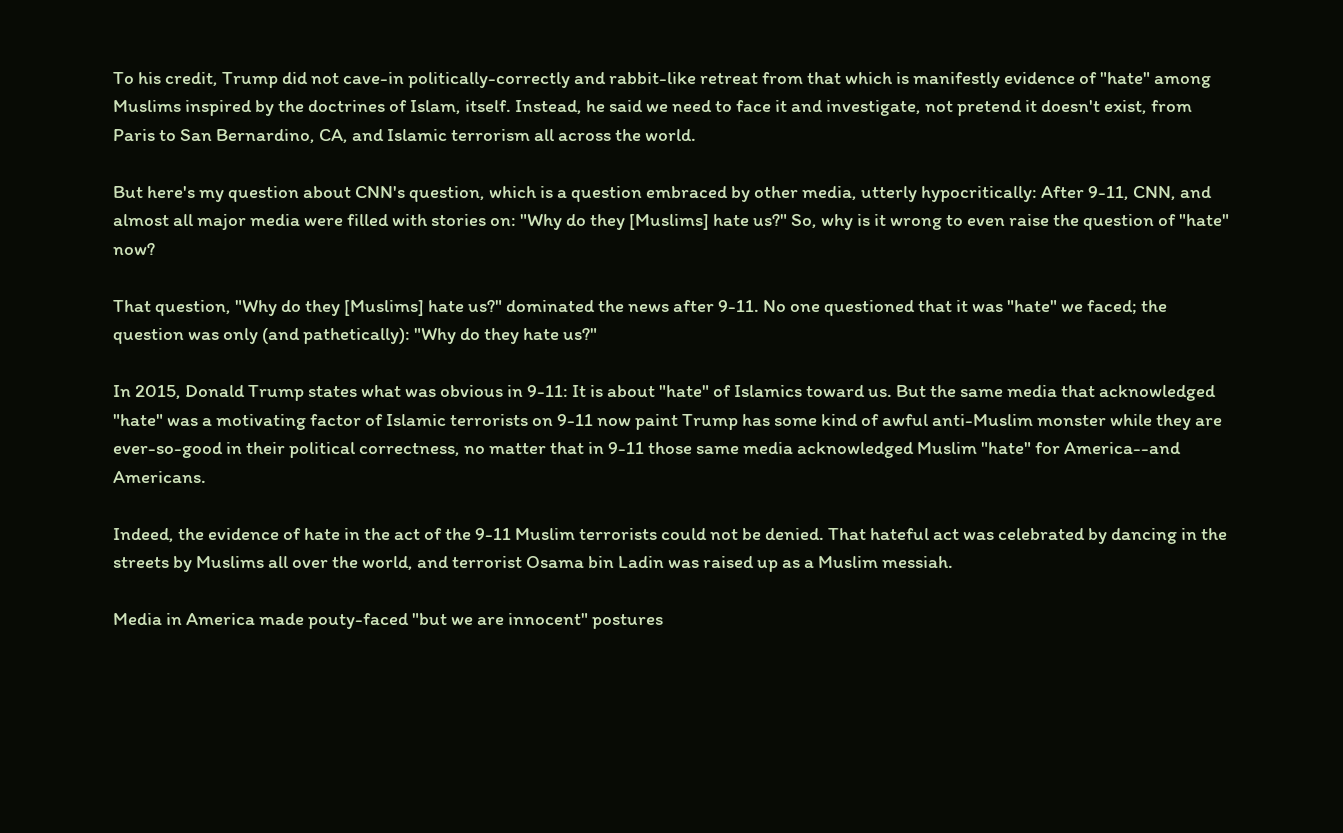To his credit, Trump did not cave-in politically-correctly and rabbit-like retreat from that which is manifestly evidence of "hate" among Muslims inspired by the doctrines of Islam, itself. Instead, he said we need to face it and investigate, not pretend it doesn't exist, from Paris to San Bernardino, CA, and Islamic terrorism all across the world.

But here's my question about CNN's question, which is a question embraced by other media, utterly hypocritically: After 9-11, CNN, and almost all major media were filled with stories on: "Why do they [Muslims] hate us?" So, why is it wrong to even raise the question of "hate" now?

That question, "Why do they [Muslims] hate us?" dominated the news after 9-11. No one questioned that it was "hate" we faced; the question was only (and pathetically): "Why do they hate us?"

In 2015, Donald Trump states what was obvious in 9-11: It is about "hate" of Islamics toward us. But the same media that acknowledged "hate" was a motivating factor of Islamic terrorists on 9-11 now paint Trump has some kind of awful anti-Muslim monster while they are ever-so-good in their political correctness, no matter that in 9-11 those same media acknowledged Muslim "hate" for America--and Americans.

Indeed, the evidence of hate in the act of the 9-11 Muslim terrorists could not be denied. That hateful act was celebrated by dancing in the streets by Muslims all over the world, and terrorist Osama bin Ladin was raised up as a Muslim messiah.

Media in America made pouty-faced "but we are innocent" postures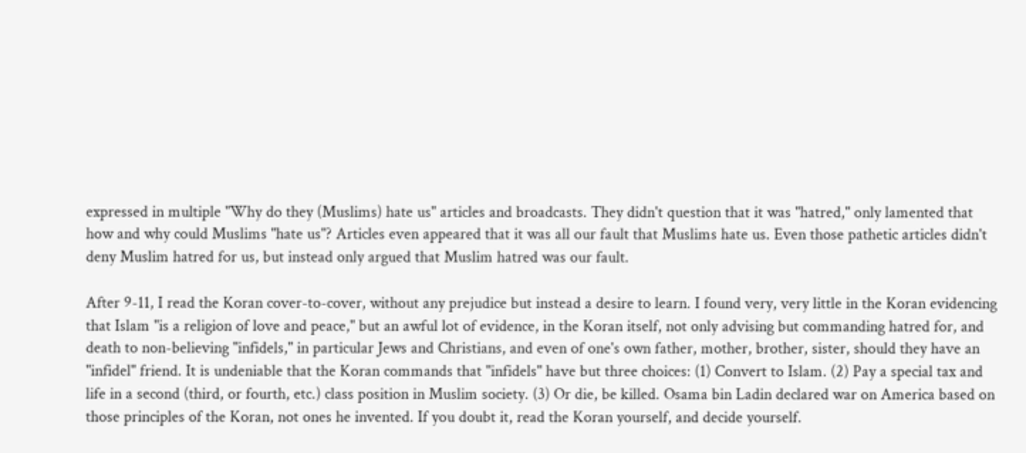expressed in multiple "Why do they (Muslims) hate us" articles and broadcasts. They didn't question that it was "hatred," only lamented that how and why could Muslims "hate us"? Articles even appeared that it was all our fault that Muslims hate us. Even those pathetic articles didn't deny Muslim hatred for us, but instead only argued that Muslim hatred was our fault.

After 9-11, I read the Koran cover-to-cover, without any prejudice but instead a desire to learn. I found very, very little in the Koran evidencing that Islam "is a religion of love and peace," but an awful lot of evidence, in the Koran itself, not only advising but commanding hatred for, and death to non-believing "infidels," in particular Jews and Christians, and even of one's own father, mother, brother, sister, should they have an "infidel" friend. It is undeniable that the Koran commands that "infidels" have but three choices: (1) Convert to Islam. (2) Pay a special tax and life in a second (third, or fourth, etc.) class position in Muslim society. (3) Or die, be killed. Osama bin Ladin declared war on America based on those principles of the Koran, not ones he invented. If you doubt it, read the Koran yourself, and decide yourself.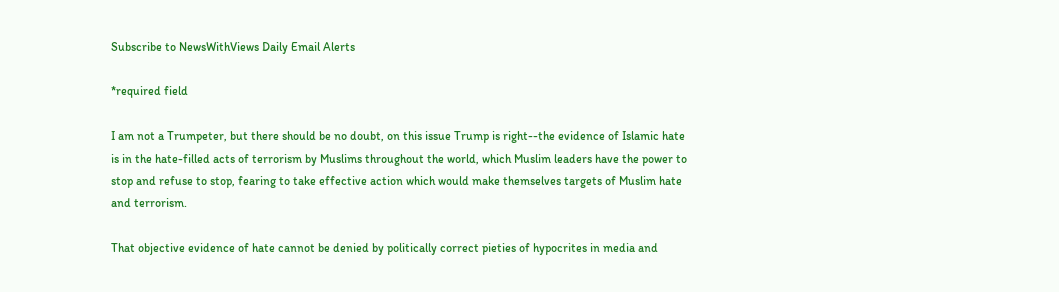Subscribe to NewsWithViews Daily Email Alerts

*required field

I am not a Trumpeter, but there should be no doubt, on this issue Trump is right--the evidence of Islamic hate is in the hate-filled acts of terrorism by Muslims throughout the world, which Muslim leaders have the power to stop and refuse to stop, fearing to take effective action which would make themselves targets of Muslim hate and terrorism.

That objective evidence of hate cannot be denied by politically correct pieties of hypocrites in media and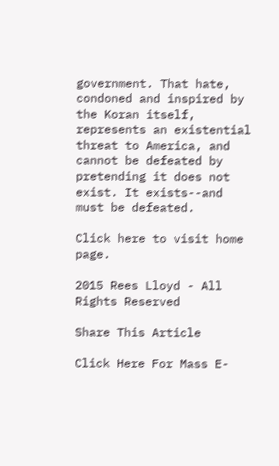government. That hate, condoned and inspired by the Koran itself, represents an existential threat to America, and cannot be defeated by pretending it does not exist. It exists--and must be defeated.

Click here to visit home page.

2015 Rees Lloyd - All Rights Reserved

Share This Article

Click Here For Mass E-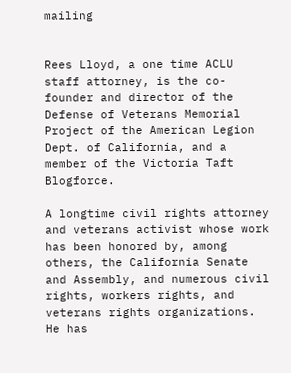mailing


Rees Lloyd, a one time ACLU staff attorney, is the co-founder and director of the Defense of Veterans Memorial Project of the American Legion Dept. of California, and a member of the Victoria Taft Blogforce.

A longtime civil rights attorney and veterans activist whose work has been honored by, among others, the California Senate and Assembly, and numerous civil rights, workers rights, and veterans rights organizations. He has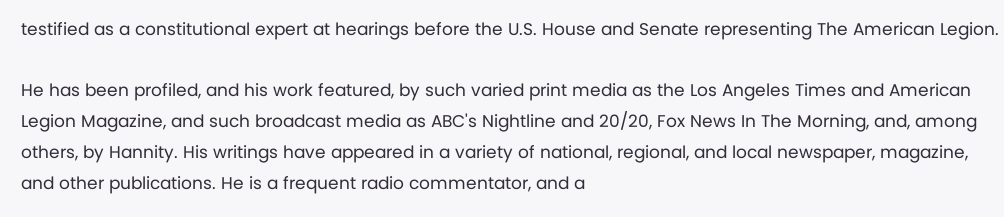testified as a constitutional expert at hearings before the U.S. House and Senate representing The American Legion.

He has been profiled, and his work featured, by such varied print media as the Los Angeles Times and American Legion Magazine, and such broadcast media as ABC's Nightline and 20/20, Fox News In The Morning, and, among others, by Hannity. His writings have appeared in a variety of national, regional, and local newspaper, magazine, and other publications. He is a frequent radio commentator, and a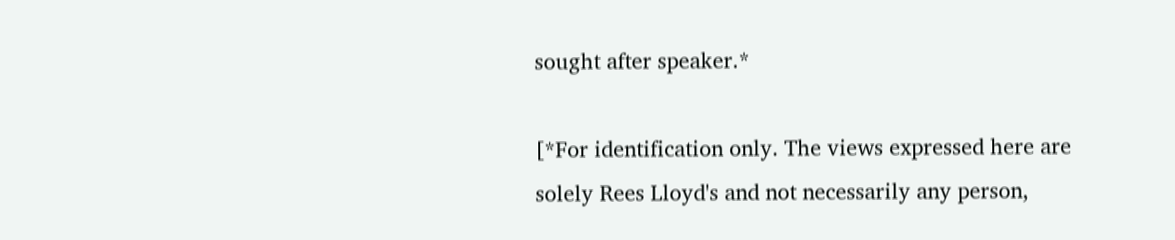sought after speaker.*

[*For identification only. The views expressed here are solely Rees Lloyd's and not necessarily any person,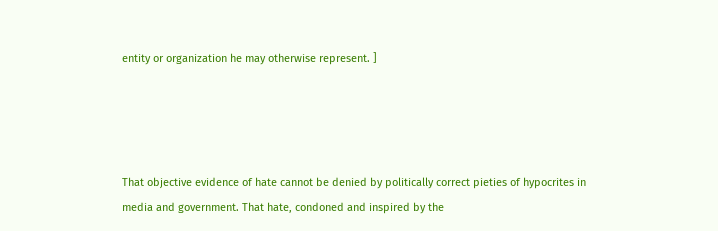entity or organization he may otherwise represent. ]




That objective evidence of hate cannot be denied by politically correct pieties of hypocrites in media and government. That hate, condoned and inspired by the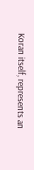Koran itself, represents an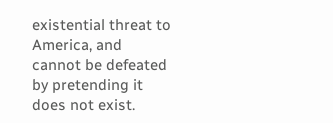existential threat to America, and cannot be defeated by pretending it does not exist.